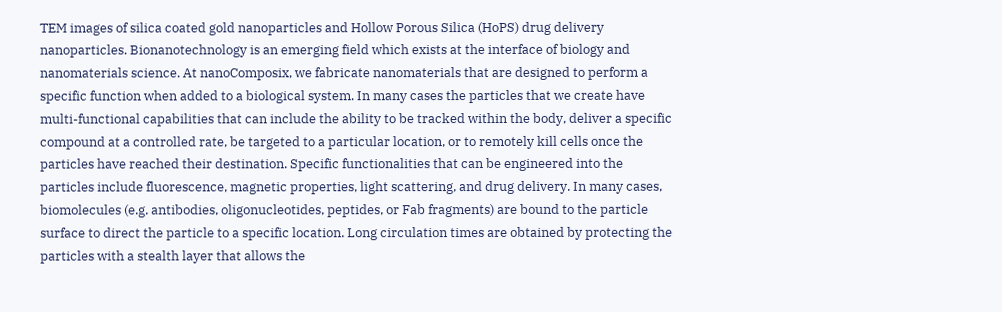TEM images of silica coated gold nanoparticles and Hollow Porous Silica (HoPS) drug delivery nanoparticles. Bionanotechnology is an emerging field which exists at the interface of biology and nanomaterials science. At nanoComposix, we fabricate nanomaterials that are designed to perform a specific function when added to a biological system. In many cases the particles that we create have multi-functional capabilities that can include the ability to be tracked within the body, deliver a specific compound at a controlled rate, be targeted to a particular location, or to remotely kill cells once the particles have reached their destination. Specific functionalities that can be engineered into the particles include fluorescence, magnetic properties, light scattering, and drug delivery. In many cases, biomolecules (e.g. antibodies, oligonucleotides, peptides, or Fab fragments) are bound to the particle surface to direct the particle to a specific location. Long circulation times are obtained by protecting the particles with a stealth layer that allows the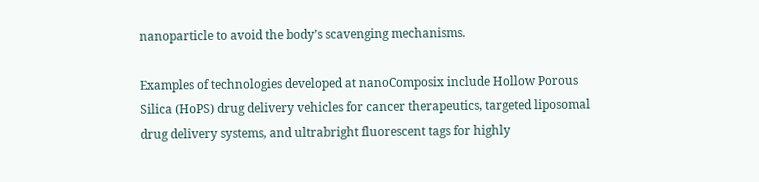nanoparticle to avoid the body’s scavenging mechanisms.

Examples of technologies developed at nanoComposix include Hollow Porous Silica (HoPS) drug delivery vehicles for cancer therapeutics, targeted liposomal drug delivery systems, and ultrabright fluorescent tags for highly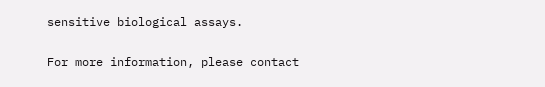sensitive biological assays.

For more information, please contact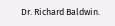Dr. Richard Baldwin.